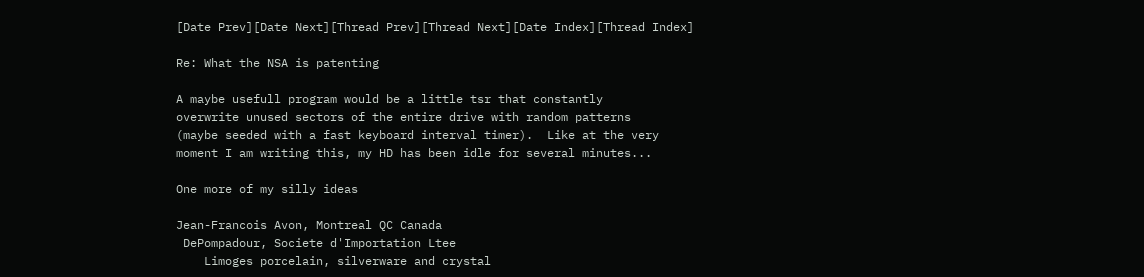[Date Prev][Date Next][Thread Prev][Thread Next][Date Index][Thread Index]

Re: What the NSA is patenting

A maybe usefull program would be a little tsr that constantly
overwrite unused sectors of the entire drive with random patterns
(maybe seeded with a fast keyboard interval timer).  Like at the very
moment I am writing this, my HD has been idle for several minutes...

One more of my silly ideas

Jean-Francois Avon, Montreal QC Canada
 DePompadour, Societe d'Importation Ltee
    Limoges porcelain, silverware and crystal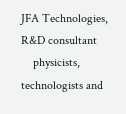JFA Technologies, R&D consultant
    physicists, technologists and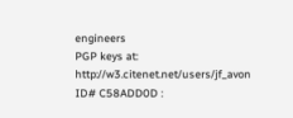engineers
PGP keys at: http://w3.citenet.net/users/jf_avon
ID# C58ADD0D :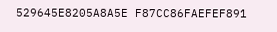529645E8205A8A5E F87CC86FAEFEF891